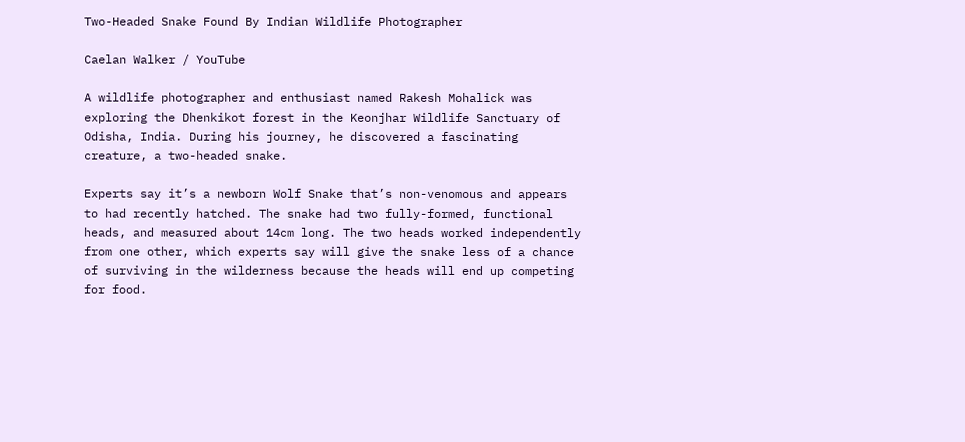Two-Headed Snake Found By Indian Wildlife Photographer

Caelan Walker / YouTube

A wildlife photographer and enthusiast named Rakesh Mohalick was exploring the Dhenkikot forest in the Keonjhar Wildlife Sanctuary of Odisha, India. During his journey, he discovered a fascinating creature, a two-headed snake.

Experts say it’s a newborn Wolf Snake that’s non-venomous and appears to had recently hatched. The snake had two fully-formed, functional heads, and measured about 14cm long. The two heads worked independently from one other, which experts say will give the snake less of a chance of surviving in the wilderness because the heads will end up competing for food.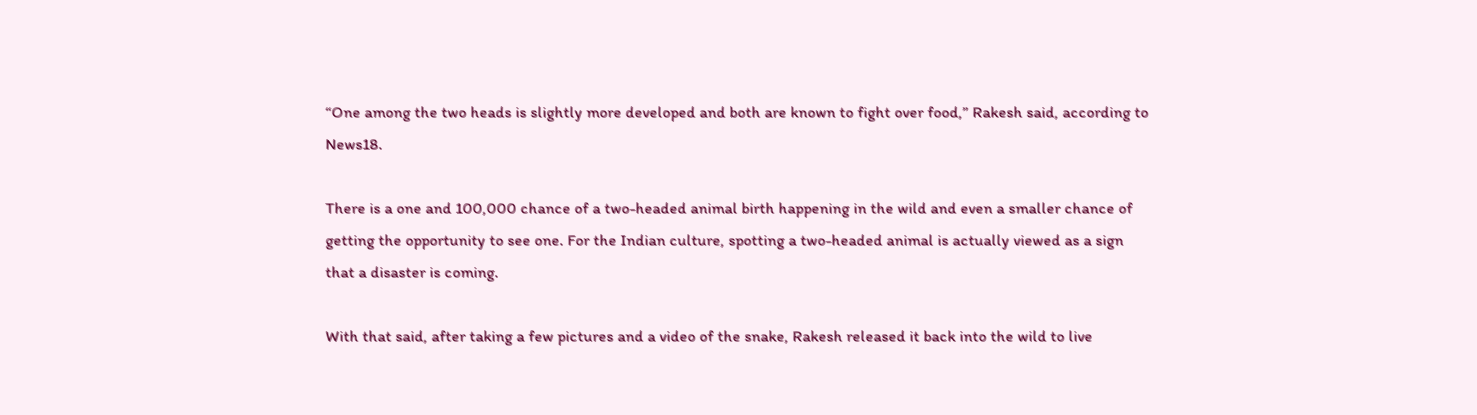“One among the two heads is slightly more developed and both are known to fight over food,” Rakesh said, according to News18.

There is a one and 100,000 chance of a two-headed animal birth happening in the wild and even a smaller chance of getting the opportunity to see one. For the Indian culture, spotting a two-headed animal is actually viewed as a sign that a disaster is coming.

With that said, after taking a few pictures and a video of the snake, Rakesh released it back into the wild to live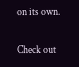on its own.

Check out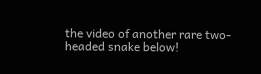the video of another rare two-headed snake below!